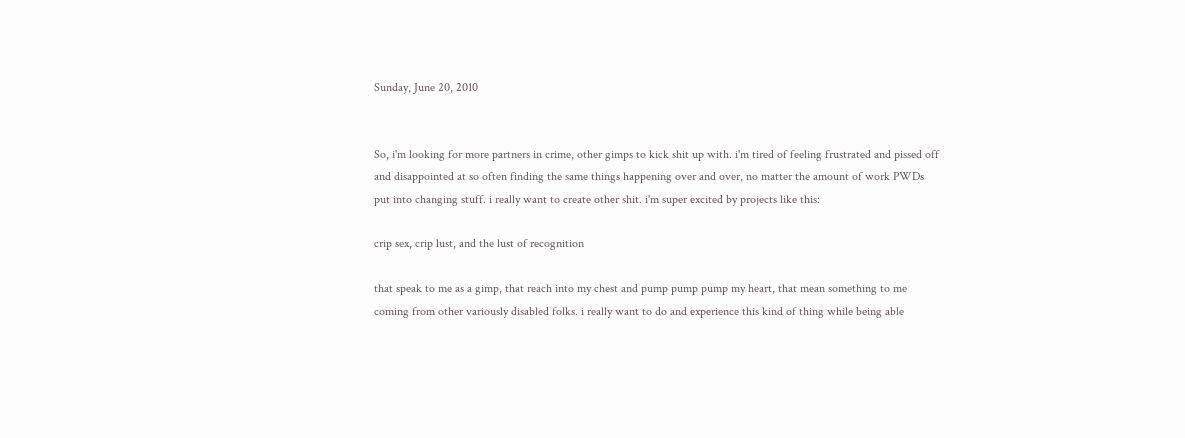Sunday, June 20, 2010


So, i'm looking for more partners in crime, other gimps to kick shit up with. i'm tired of feeling frustrated and pissed off and disappointed at so often finding the same things happening over and over, no matter the amount of work PWDs put into changing stuff. i really want to create other shit. i'm super excited by projects like this:

crip sex, crip lust, and the lust of recognition

that speak to me as a gimp, that reach into my chest and pump pump pump my heart, that mean something to me coming from other variously disabled folks. i really want to do and experience this kind of thing while being able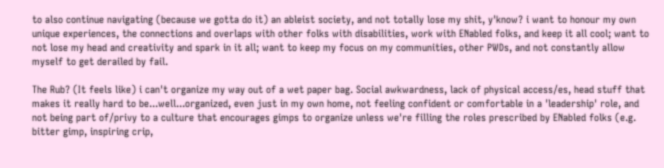to also continue navigating (because we gotta do it) an ableist society, and not totally lose my shit, y'know? i want to honour my own unique experiences, the connections and overlaps with other folks with disabilities, work with ENabled folks, and keep it all cool; want to not lose my head and creativity and spark in it all; want to keep my focus on my communities, other PWDs, and not constantly allow myself to get derailed by fail.

The Rub? (It feels like) i can't organize my way out of a wet paper bag. Social awkwardness, lack of physical access/es, head stuff that makes it really hard to be...well...organized, even just in my own home, not feeling confident or comfortable in a 'leadership' role, and not being part of/privy to a culture that encourages gimps to organize unless we're filling the roles prescribed by ENabled folks (e.g. bitter gimp, inspiring crip,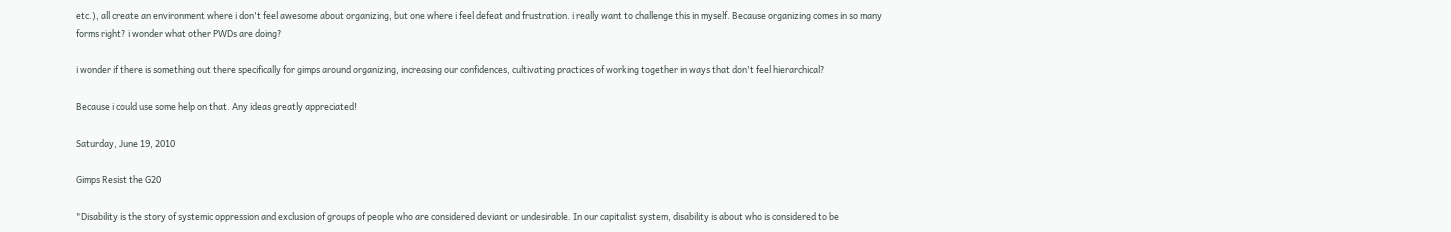etc.), all create an environment where i don't feel awesome about organizing, but one where i feel defeat and frustration. i really want to challenge this in myself. Because organizing comes in so many forms right? i wonder what other PWDs are doing?

i wonder if there is something out there specifically for gimps around organizing, increasing our confidences, cultivating practices of working together in ways that don't feel hierarchical?

Because i could use some help on that. Any ideas greatly appreciated!

Saturday, June 19, 2010

Gimps Resist the G20

"Disability is the story of systemic oppression and exclusion of groups of people who are considered deviant or undesirable. In our capitalist system, disability is about who is considered to be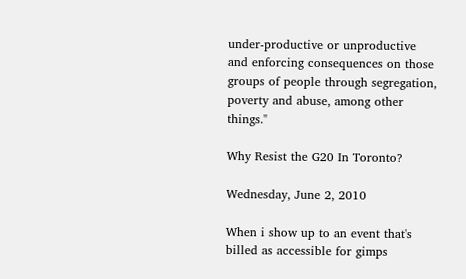under-productive or unproductive and enforcing consequences on those groups of people through segregation, poverty and abuse, among other things."

Why Resist the G20 In Toronto?

Wednesday, June 2, 2010

When i show up to an event that's billed as accessible for gimps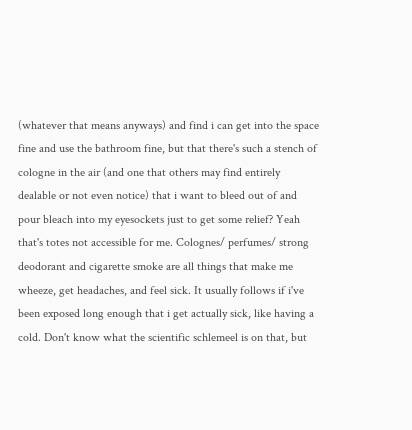(whatever that means anyways) and find i can get into the space fine and use the bathroom fine, but that there's such a stench of cologne in the air (and one that others may find entirely dealable or not even notice) that i want to bleed out of and pour bleach into my eyesockets just to get some relief? Yeah that's totes not accessible for me. Colognes/ perfumes/ strong deodorant and cigarette smoke are all things that make me wheeze, get headaches, and feel sick. It usually follows if i've been exposed long enough that i get actually sick, like having a cold. Don't know what the scientific schlemeel is on that, but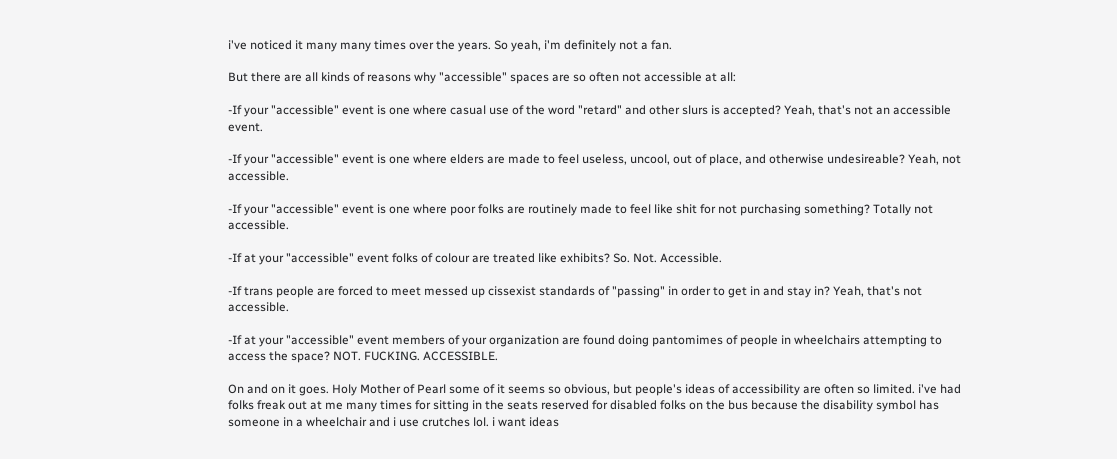i've noticed it many many times over the years. So yeah, i'm definitely not a fan.

But there are all kinds of reasons why "accessible" spaces are so often not accessible at all:

-If your "accessible" event is one where casual use of the word "retard" and other slurs is accepted? Yeah, that's not an accessible event.

-If your "accessible" event is one where elders are made to feel useless, uncool, out of place, and otherwise undesireable? Yeah, not accessible.

-If your "accessible" event is one where poor folks are routinely made to feel like shit for not purchasing something? Totally not accessible.

-If at your "accessible" event folks of colour are treated like exhibits? So. Not. Accessible.

-If trans people are forced to meet messed up cissexist standards of "passing" in order to get in and stay in? Yeah, that's not accessible.

-If at your "accessible" event members of your organization are found doing pantomimes of people in wheelchairs attempting to access the space? NOT. FUCKING. ACCESSIBLE.

On and on it goes. Holy Mother of Pearl some of it seems so obvious, but people's ideas of accessibility are often so limited. i've had folks freak out at me many times for sitting in the seats reserved for disabled folks on the bus because the disability symbol has someone in a wheelchair and i use crutches lol. i want ideas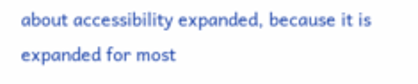about accessibility expanded, because it is expanded for most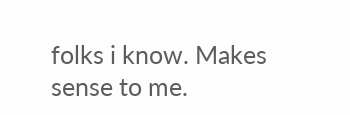folks i know. Makes sense to me.